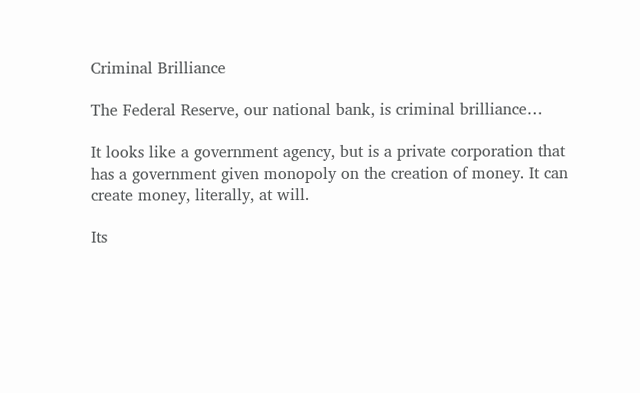Criminal Brilliance

The Federal Reserve, our national bank, is criminal brilliance…

It looks like a government agency, but is a private corporation that has a government given monopoly on the creation of money. It can create money, literally, at will.

Its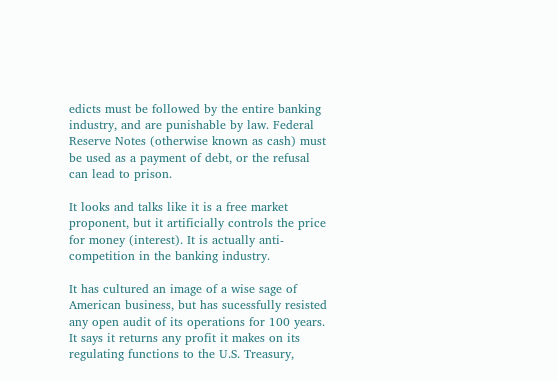edicts must be followed by the entire banking industry, and are punishable by law. Federal Reserve Notes (otherwise known as cash) must be used as a payment of debt, or the refusal can lead to prison.

It looks and talks like it is a free market proponent, but it artificially controls the price for money (interest). It is actually anti-competition in the banking industry.

It has cultured an image of a wise sage of American business, but has sucessfully resisted any open audit of its operations for 100 years. It says it returns any profit it makes on its regulating functions to the U.S. Treasury,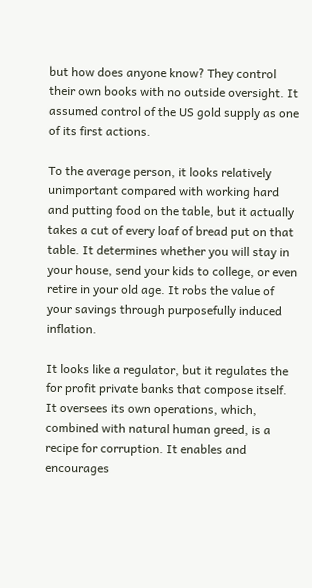but how does anyone know? They control their own books with no outside oversight. It assumed control of the US gold supply as one of its first actions.

To the average person, it looks relatively unimportant compared with working hard and putting food on the table, but it actually takes a cut of every loaf of bread put on that table. It determines whether you will stay in your house, send your kids to college, or even retire in your old age. It robs the value of your savings through purposefully induced inflation.

It looks like a regulator, but it regulates the for profit private banks that compose itself. It oversees its own operations, which, combined with natural human greed, is a recipe for corruption. It enables and encourages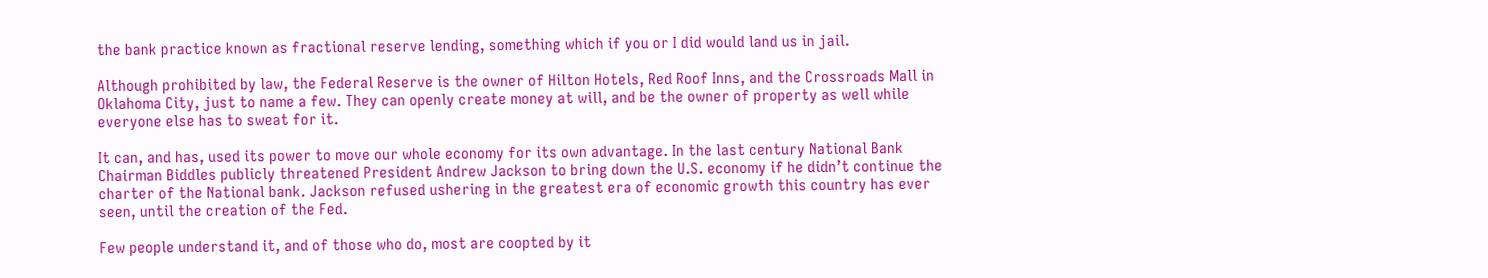the bank practice known as fractional reserve lending, something which if you or I did would land us in jail.

Although prohibited by law, the Federal Reserve is the owner of Hilton Hotels, Red Roof Inns, and the Crossroads Mall in Oklahoma City, just to name a few. They can openly create money at will, and be the owner of property as well while everyone else has to sweat for it.

It can, and has, used its power to move our whole economy for its own advantage. In the last century National Bank Chairman Biddles publicly threatened President Andrew Jackson to bring down the U.S. economy if he didn’t continue the charter of the National bank. Jackson refused ushering in the greatest era of economic growth this country has ever seen, until the creation of the Fed.

Few people understand it, and of those who do, most are coopted by it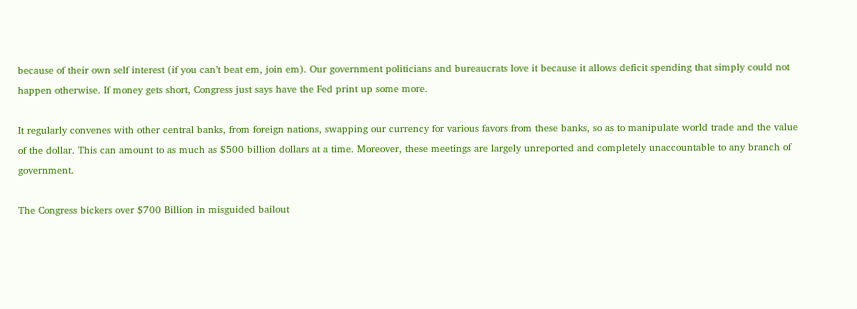because of their own self interest (if you can’t beat em, join em). Our government politicians and bureaucrats love it because it allows deficit spending that simply could not happen otherwise. If money gets short, Congress just says have the Fed print up some more.

It regularly convenes with other central banks, from foreign nations, swapping our currency for various favors from these banks, so as to manipulate world trade and the value of the dollar. This can amount to as much as $500 billion dollars at a time. Moreover, these meetings are largely unreported and completely unaccountable to any branch of government.

The Congress bickers over $700 Billion in misguided bailout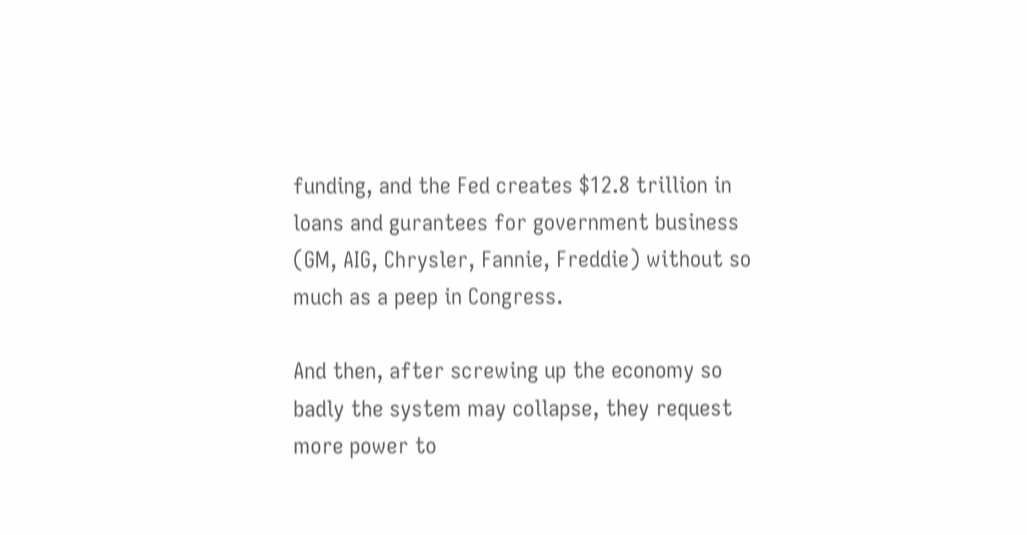funding, and the Fed creates $12.8 trillion in loans and gurantees for government business (GM, AIG, Chrysler, Fannie, Freddie) without so much as a peep in Congress.

And then, after screwing up the economy so badly the system may collapse, they request more power to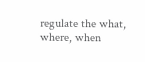regulate the what, where, when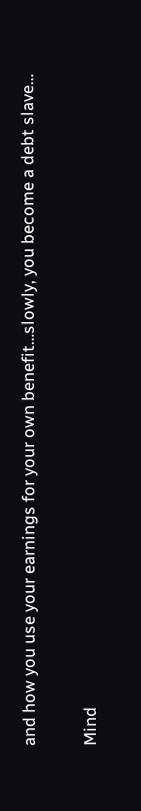and how you use your earnings for your own benefit…slowly, you become a debt slave…

Mind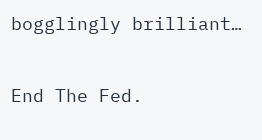bogglingly brilliant…

End The Fed.